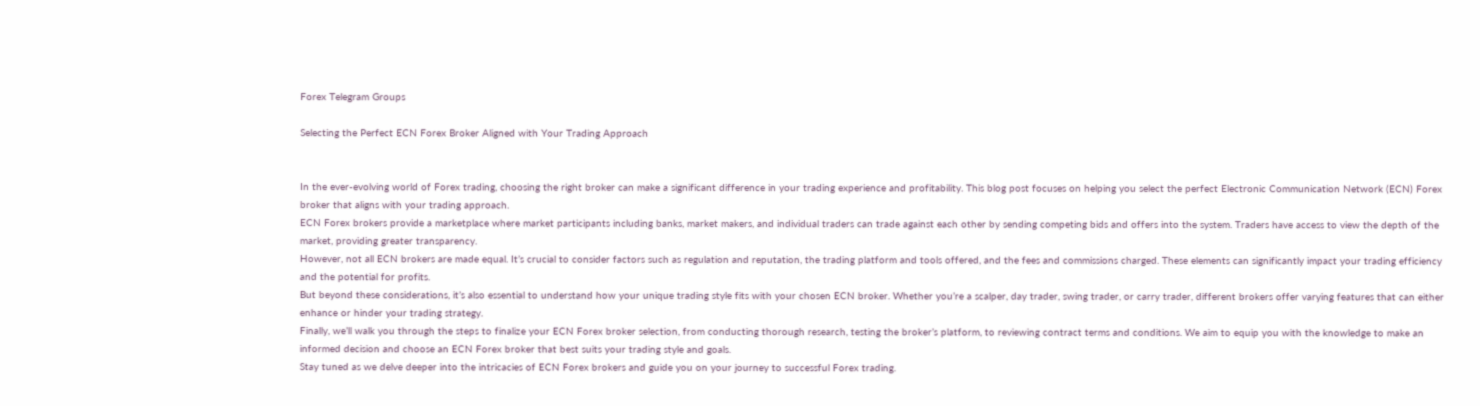Forex Telegram Groups

Selecting the Perfect ECN Forex Broker Aligned with Your Trading Approach


In the ever-evolving world of Forex trading, choosing the right broker can make a significant difference in your trading experience and profitability. This blog post focuses on helping you select the perfect Electronic Communication Network (ECN) Forex broker that aligns with your trading approach.
ECN Forex brokers provide a marketplace where market participants including banks, market makers, and individual traders can trade against each other by sending competing bids and offers into the system. Traders have access to view the depth of the market, providing greater transparency.
However, not all ECN brokers are made equal. It’s crucial to consider factors such as regulation and reputation, the trading platform and tools offered, and the fees and commissions charged. These elements can significantly impact your trading efficiency and the potential for profits.
But beyond these considerations, it’s also essential to understand how your unique trading style fits with your chosen ECN broker. Whether you’re a scalper, day trader, swing trader, or carry trader, different brokers offer varying features that can either enhance or hinder your trading strategy.
Finally, we’ll walk you through the steps to finalize your ECN Forex broker selection, from conducting thorough research, testing the broker’s platform, to reviewing contract terms and conditions. We aim to equip you with the knowledge to make an informed decision and choose an ECN Forex broker that best suits your trading style and goals.
Stay tuned as we delve deeper into the intricacies of ECN Forex brokers and guide you on your journey to successful Forex trading.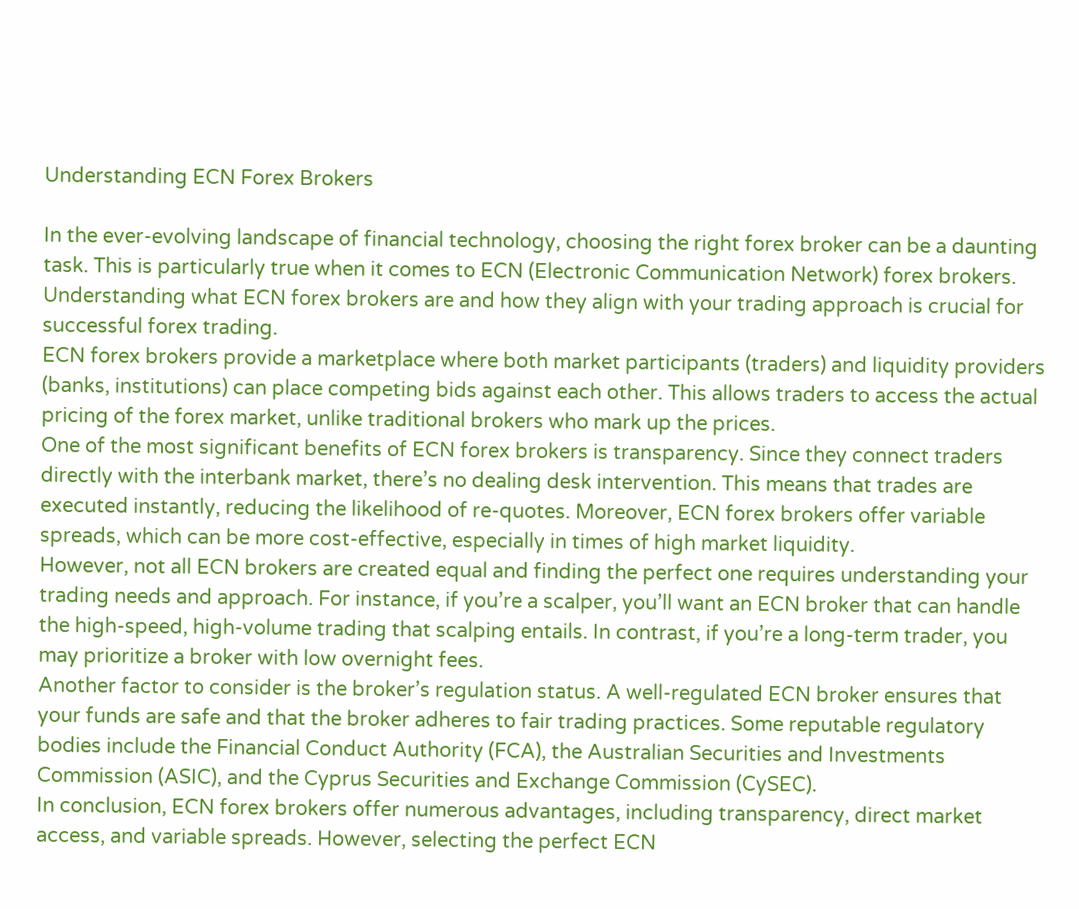Understanding ECN Forex Brokers

In the ever-evolving landscape of financial technology, choosing the right forex broker can be a daunting task. This is particularly true when it comes to ECN (Electronic Communication Network) forex brokers. Understanding what ECN forex brokers are and how they align with your trading approach is crucial for successful forex trading.
ECN forex brokers provide a marketplace where both market participants (traders) and liquidity providers (banks, institutions) can place competing bids against each other. This allows traders to access the actual pricing of the forex market, unlike traditional brokers who mark up the prices.
One of the most significant benefits of ECN forex brokers is transparency. Since they connect traders directly with the interbank market, there’s no dealing desk intervention. This means that trades are executed instantly, reducing the likelihood of re-quotes. Moreover, ECN forex brokers offer variable spreads, which can be more cost-effective, especially in times of high market liquidity.
However, not all ECN brokers are created equal and finding the perfect one requires understanding your trading needs and approach. For instance, if you’re a scalper, you’ll want an ECN broker that can handle the high-speed, high-volume trading that scalping entails. In contrast, if you’re a long-term trader, you may prioritize a broker with low overnight fees.
Another factor to consider is the broker’s regulation status. A well-regulated ECN broker ensures that your funds are safe and that the broker adheres to fair trading practices. Some reputable regulatory bodies include the Financial Conduct Authority (FCA), the Australian Securities and Investments Commission (ASIC), and the Cyprus Securities and Exchange Commission (CySEC).
In conclusion, ECN forex brokers offer numerous advantages, including transparency, direct market access, and variable spreads. However, selecting the perfect ECN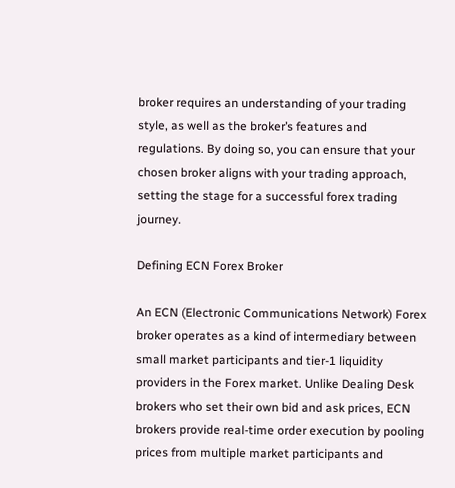broker requires an understanding of your trading style, as well as the broker’s features and regulations. By doing so, you can ensure that your chosen broker aligns with your trading approach, setting the stage for a successful forex trading journey.

Defining ECN Forex Broker

An ECN (Electronic Communications Network) Forex broker operates as a kind of intermediary between small market participants and tier-1 liquidity providers in the Forex market. Unlike Dealing Desk brokers who set their own bid and ask prices, ECN brokers provide real-time order execution by pooling prices from multiple market participants and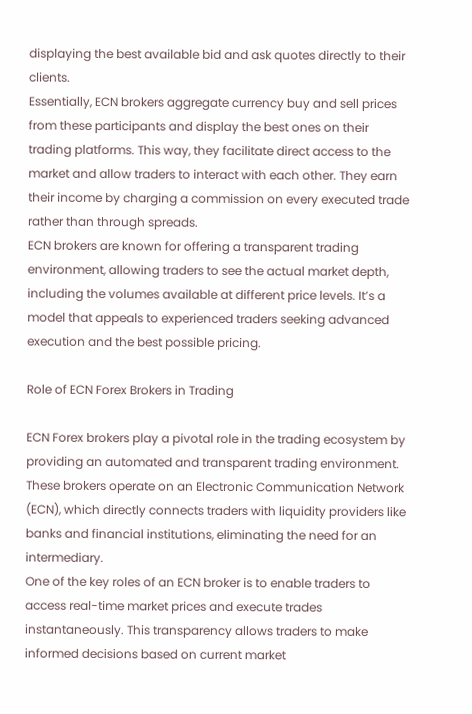displaying the best available bid and ask quotes directly to their clients.
Essentially, ECN brokers aggregate currency buy and sell prices from these participants and display the best ones on their trading platforms. This way, they facilitate direct access to the market and allow traders to interact with each other. They earn their income by charging a commission on every executed trade rather than through spreads.
ECN brokers are known for offering a transparent trading environment, allowing traders to see the actual market depth, including the volumes available at different price levels. It’s a model that appeals to experienced traders seeking advanced execution and the best possible pricing.

Role of ECN Forex Brokers in Trading

ECN Forex brokers play a pivotal role in the trading ecosystem by providing an automated and transparent trading environment. These brokers operate on an Electronic Communication Network (ECN), which directly connects traders with liquidity providers like banks and financial institutions, eliminating the need for an intermediary.
One of the key roles of an ECN broker is to enable traders to access real-time market prices and execute trades instantaneously. This transparency allows traders to make informed decisions based on current market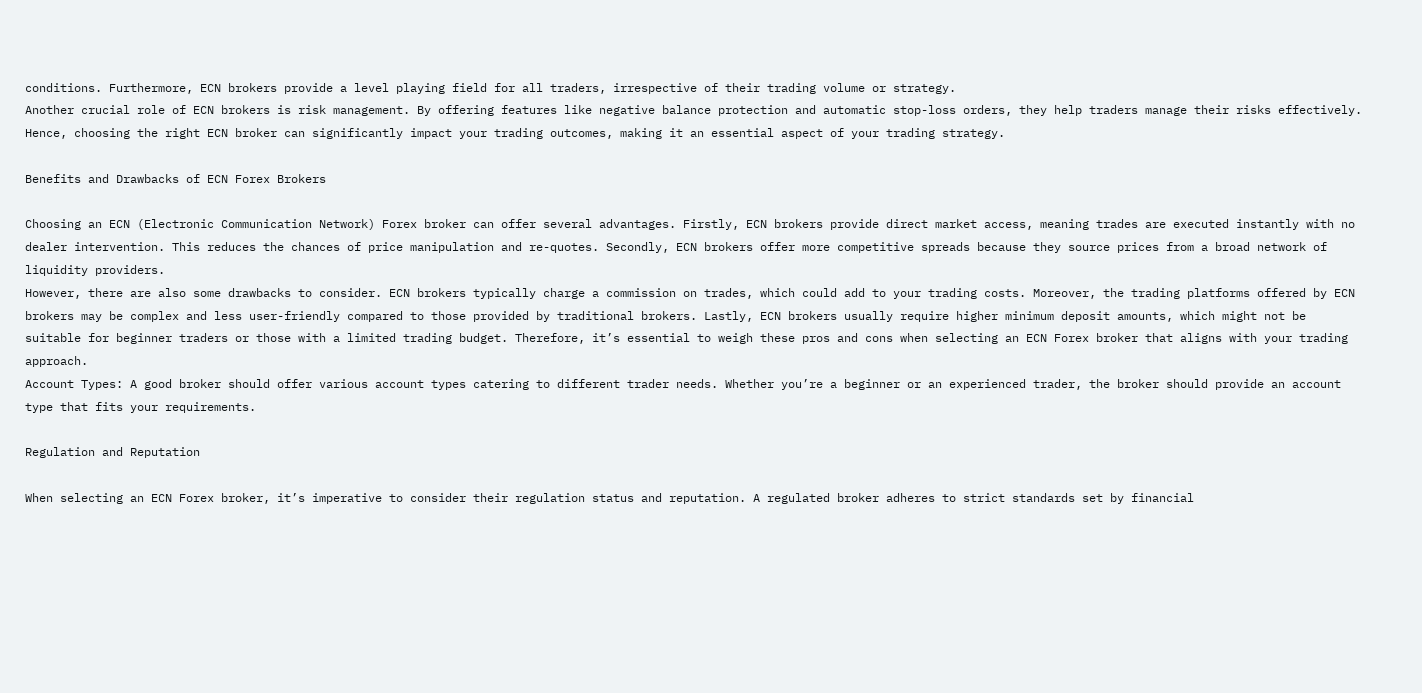conditions. Furthermore, ECN brokers provide a level playing field for all traders, irrespective of their trading volume or strategy.
Another crucial role of ECN brokers is risk management. By offering features like negative balance protection and automatic stop-loss orders, they help traders manage their risks effectively. Hence, choosing the right ECN broker can significantly impact your trading outcomes, making it an essential aspect of your trading strategy.

Benefits and Drawbacks of ECN Forex Brokers

Choosing an ECN (Electronic Communication Network) Forex broker can offer several advantages. Firstly, ECN brokers provide direct market access, meaning trades are executed instantly with no dealer intervention. This reduces the chances of price manipulation and re-quotes. Secondly, ECN brokers offer more competitive spreads because they source prices from a broad network of liquidity providers.
However, there are also some drawbacks to consider. ECN brokers typically charge a commission on trades, which could add to your trading costs. Moreover, the trading platforms offered by ECN brokers may be complex and less user-friendly compared to those provided by traditional brokers. Lastly, ECN brokers usually require higher minimum deposit amounts, which might not be suitable for beginner traders or those with a limited trading budget. Therefore, it’s essential to weigh these pros and cons when selecting an ECN Forex broker that aligns with your trading approach.
Account Types: A good broker should offer various account types catering to different trader needs. Whether you’re a beginner or an experienced trader, the broker should provide an account type that fits your requirements.

Regulation and Reputation

When selecting an ECN Forex broker, it’s imperative to consider their regulation status and reputation. A regulated broker adheres to strict standards set by financial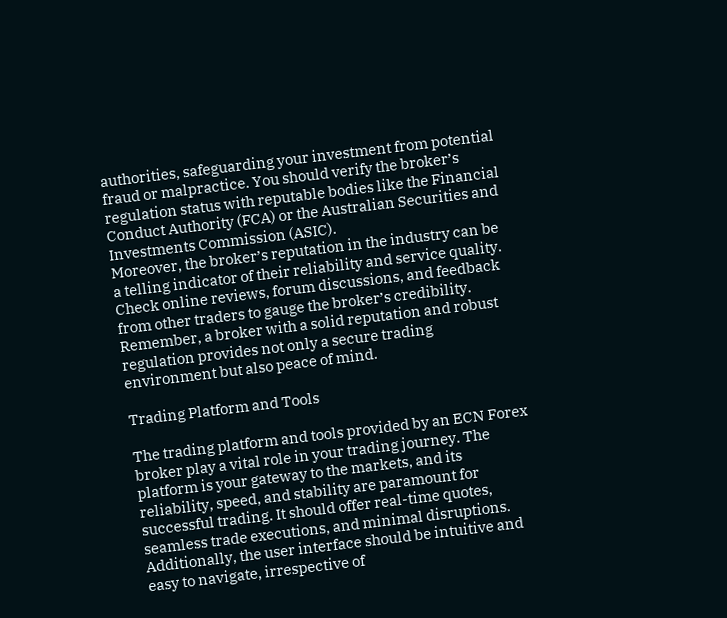authorities, safeguarding your investment from potential fraud or malpractice. You should verify the broker’s regulation status with reputable bodies like the Financial Conduct Authority (FCA) or the Australian Securities and Investments Commission (ASIC).
Moreover, the broker’s reputation in the industry can be a telling indicator of their reliability and service quality. Check online reviews, forum discussions, and feedback from other traders to gauge the broker’s credibility. Remember, a broker with a solid reputation and robust regulation provides not only a secure trading environment but also peace of mind.

Trading Platform and Tools

The trading platform and tools provided by an ECN Forex broker play a vital role in your trading journey. The platform is your gateway to the markets, and its reliability, speed, and stability are paramount for successful trading. It should offer real-time quotes, seamless trade executions, and minimal disruptions.
Additionally, the user interface should be intuitive and easy to navigate, irrespective of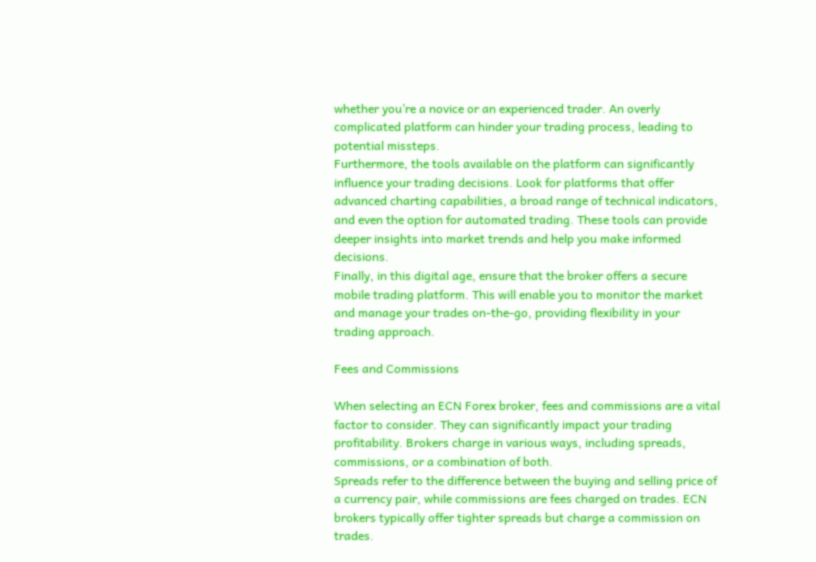whether you’re a novice or an experienced trader. An overly complicated platform can hinder your trading process, leading to potential missteps.
Furthermore, the tools available on the platform can significantly influence your trading decisions. Look for platforms that offer advanced charting capabilities, a broad range of technical indicators, and even the option for automated trading. These tools can provide deeper insights into market trends and help you make informed decisions.
Finally, in this digital age, ensure that the broker offers a secure mobile trading platform. This will enable you to monitor the market and manage your trades on-the-go, providing flexibility in your trading approach.

Fees and Commissions

When selecting an ECN Forex broker, fees and commissions are a vital factor to consider. They can significantly impact your trading profitability. Brokers charge in various ways, including spreads, commissions, or a combination of both.
Spreads refer to the difference between the buying and selling price of a currency pair, while commissions are fees charged on trades. ECN brokers typically offer tighter spreads but charge a commission on trades.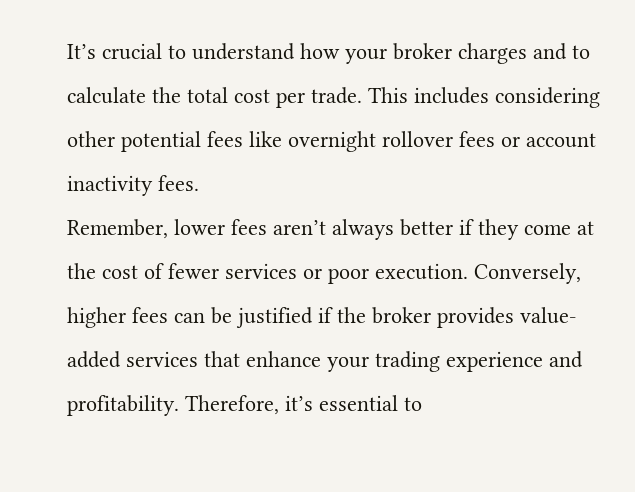It’s crucial to understand how your broker charges and to calculate the total cost per trade. This includes considering other potential fees like overnight rollover fees or account inactivity fees.
Remember, lower fees aren’t always better if they come at the cost of fewer services or poor execution. Conversely, higher fees can be justified if the broker provides value-added services that enhance your trading experience and profitability. Therefore, it’s essential to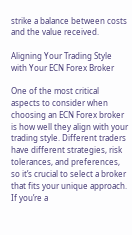strike a balance between costs and the value received.

Aligning Your Trading Style with Your ECN Forex Broker

One of the most critical aspects to consider when choosing an ECN Forex broker is how well they align with your trading style. Different traders have different strategies, risk tolerances, and preferences, so it’s crucial to select a broker that fits your unique approach.
If you’re a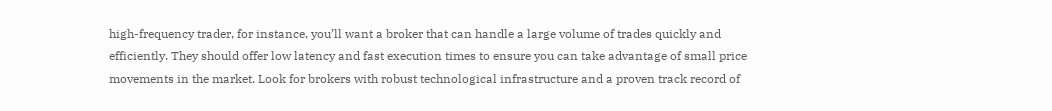high-frequency trader, for instance, you’ll want a broker that can handle a large volume of trades quickly and efficiently. They should offer low latency and fast execution times to ensure you can take advantage of small price movements in the market. Look for brokers with robust technological infrastructure and a proven track record of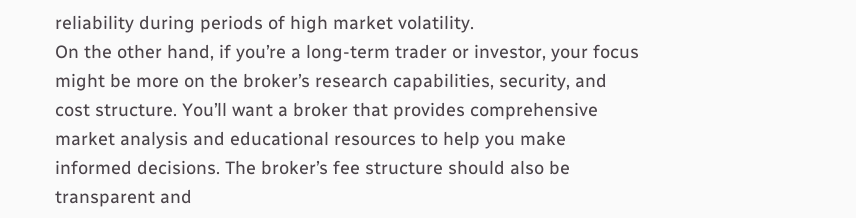reliability during periods of high market volatility.
On the other hand, if you’re a long-term trader or investor, your focus might be more on the broker’s research capabilities, security, and cost structure. You’ll want a broker that provides comprehensive market analysis and educational resources to help you make informed decisions. The broker’s fee structure should also be transparent and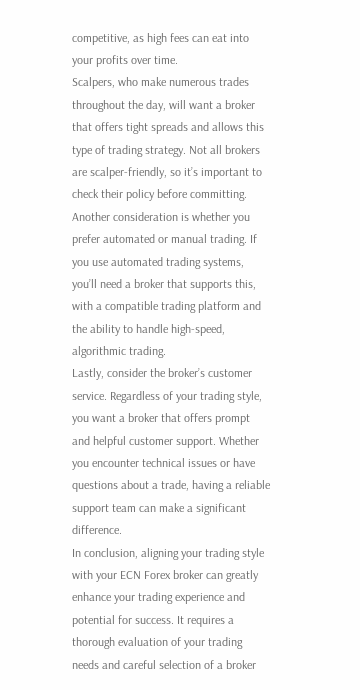competitive, as high fees can eat into your profits over time.
Scalpers, who make numerous trades throughout the day, will want a broker that offers tight spreads and allows this type of trading strategy. Not all brokers are scalper-friendly, so it’s important to check their policy before committing.
Another consideration is whether you prefer automated or manual trading. If you use automated trading systems, you’ll need a broker that supports this, with a compatible trading platform and the ability to handle high-speed, algorithmic trading.
Lastly, consider the broker’s customer service. Regardless of your trading style, you want a broker that offers prompt and helpful customer support. Whether you encounter technical issues or have questions about a trade, having a reliable support team can make a significant difference.
In conclusion, aligning your trading style with your ECN Forex broker can greatly enhance your trading experience and potential for success. It requires a thorough evaluation of your trading needs and careful selection of a broker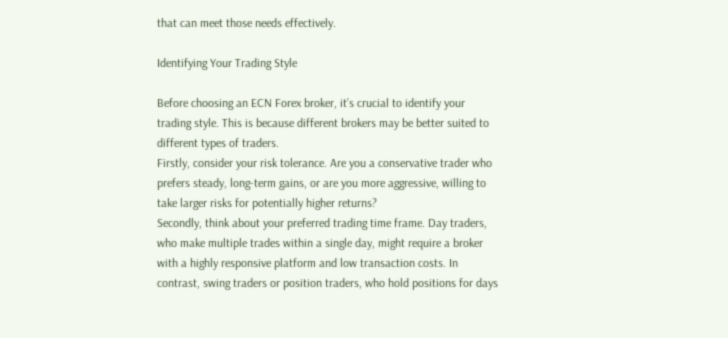that can meet those needs effectively.

Identifying Your Trading Style

Before choosing an ECN Forex broker, it’s crucial to identify your trading style. This is because different brokers may be better suited to different types of traders.
Firstly, consider your risk tolerance. Are you a conservative trader who prefers steady, long-term gains, or are you more aggressive, willing to take larger risks for potentially higher returns?
Secondly, think about your preferred trading time frame. Day traders, who make multiple trades within a single day, might require a broker with a highly responsive platform and low transaction costs. In contrast, swing traders or position traders, who hold positions for days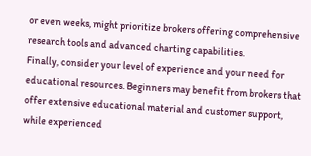or even weeks, might prioritize brokers offering comprehensive research tools and advanced charting capabilities.
Finally, consider your level of experience and your need for educational resources. Beginners may benefit from brokers that offer extensive educational material and customer support, while experienced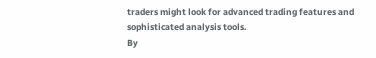traders might look for advanced trading features and sophisticated analysis tools.
By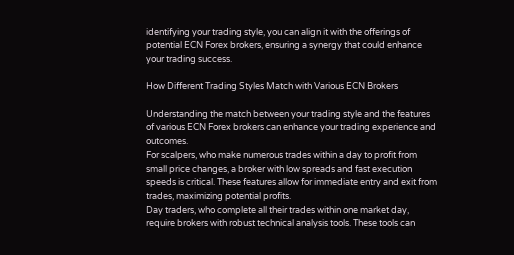identifying your trading style, you can align it with the offerings of potential ECN Forex brokers, ensuring a synergy that could enhance your trading success.

How Different Trading Styles Match with Various ECN Brokers

Understanding the match between your trading style and the features of various ECN Forex brokers can enhance your trading experience and outcomes.
For scalpers, who make numerous trades within a day to profit from small price changes, a broker with low spreads and fast execution speeds is critical. These features allow for immediate entry and exit from trades, maximizing potential profits.
Day traders, who complete all their trades within one market day, require brokers with robust technical analysis tools. These tools can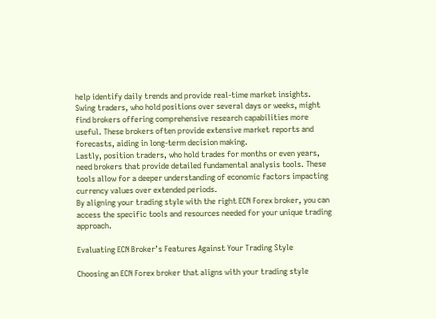help identify daily trends and provide real-time market insights.
Swing traders, who hold positions over several days or weeks, might find brokers offering comprehensive research capabilities more useful. These brokers often provide extensive market reports and forecasts, aiding in long-term decision making.
Lastly, position traders, who hold trades for months or even years, need brokers that provide detailed fundamental analysis tools. These tools allow for a deeper understanding of economic factors impacting currency values over extended periods.
By aligning your trading style with the right ECN Forex broker, you can access the specific tools and resources needed for your unique trading approach.

Evaluating ECN Broker’s Features Against Your Trading Style

Choosing an ECN Forex broker that aligns with your trading style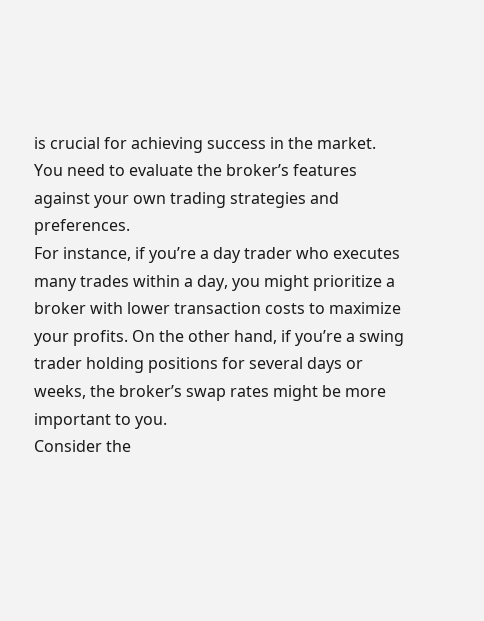is crucial for achieving success in the market. You need to evaluate the broker’s features against your own trading strategies and preferences.
For instance, if you’re a day trader who executes many trades within a day, you might prioritize a broker with lower transaction costs to maximize your profits. On the other hand, if you’re a swing trader holding positions for several days or weeks, the broker’s swap rates might be more important to you.
Consider the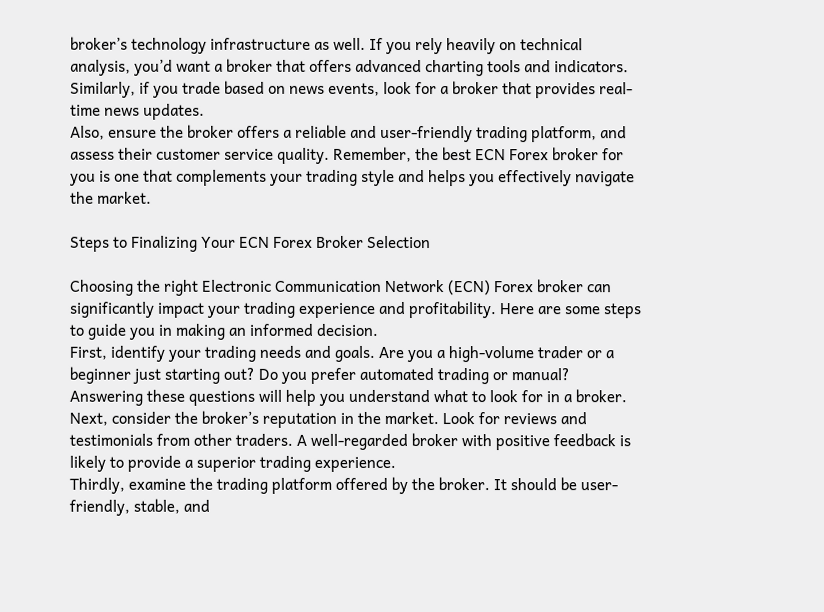broker’s technology infrastructure as well. If you rely heavily on technical analysis, you’d want a broker that offers advanced charting tools and indicators. Similarly, if you trade based on news events, look for a broker that provides real-time news updates.
Also, ensure the broker offers a reliable and user-friendly trading platform, and assess their customer service quality. Remember, the best ECN Forex broker for you is one that complements your trading style and helps you effectively navigate the market.

Steps to Finalizing Your ECN Forex Broker Selection

Choosing the right Electronic Communication Network (ECN) Forex broker can significantly impact your trading experience and profitability. Here are some steps to guide you in making an informed decision.
First, identify your trading needs and goals. Are you a high-volume trader or a beginner just starting out? Do you prefer automated trading or manual? Answering these questions will help you understand what to look for in a broker.
Next, consider the broker’s reputation in the market. Look for reviews and testimonials from other traders. A well-regarded broker with positive feedback is likely to provide a superior trading experience.
Thirdly, examine the trading platform offered by the broker. It should be user-friendly, stable, and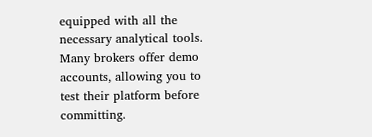equipped with all the necessary analytical tools. Many brokers offer demo accounts, allowing you to test their platform before committing.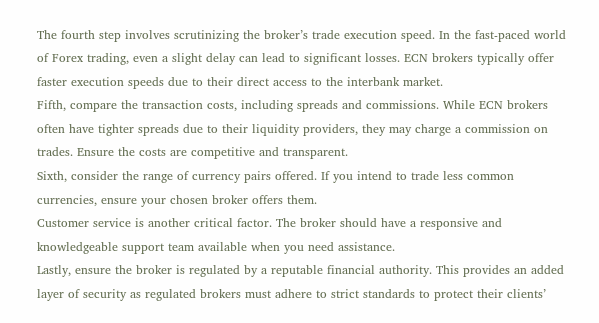The fourth step involves scrutinizing the broker’s trade execution speed. In the fast-paced world of Forex trading, even a slight delay can lead to significant losses. ECN brokers typically offer faster execution speeds due to their direct access to the interbank market.
Fifth, compare the transaction costs, including spreads and commissions. While ECN brokers often have tighter spreads due to their liquidity providers, they may charge a commission on trades. Ensure the costs are competitive and transparent.
Sixth, consider the range of currency pairs offered. If you intend to trade less common currencies, ensure your chosen broker offers them.
Customer service is another critical factor. The broker should have a responsive and knowledgeable support team available when you need assistance.
Lastly, ensure the broker is regulated by a reputable financial authority. This provides an added layer of security as regulated brokers must adhere to strict standards to protect their clients’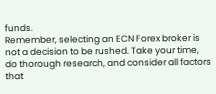funds.
Remember, selecting an ECN Forex broker is not a decision to be rushed. Take your time, do thorough research, and consider all factors that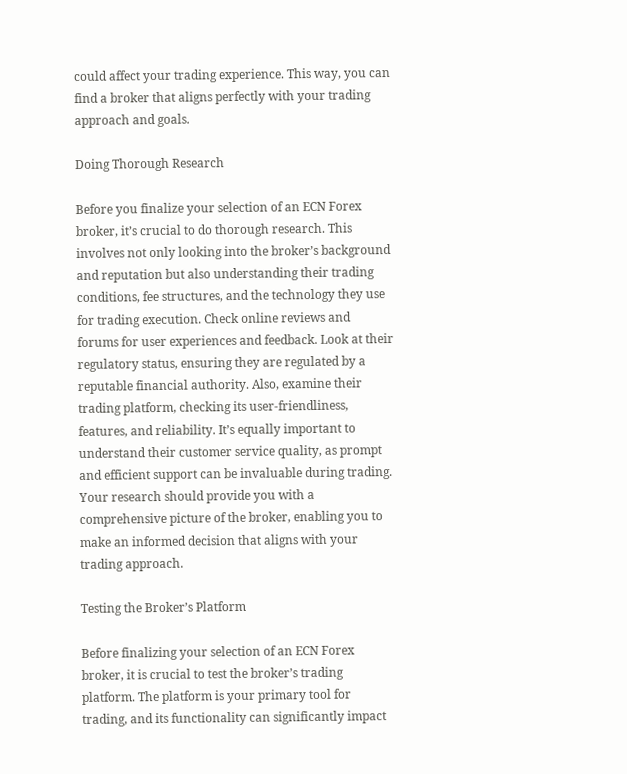could affect your trading experience. This way, you can find a broker that aligns perfectly with your trading approach and goals.

Doing Thorough Research

Before you finalize your selection of an ECN Forex broker, it’s crucial to do thorough research. This involves not only looking into the broker’s background and reputation but also understanding their trading conditions, fee structures, and the technology they use for trading execution. Check online reviews and forums for user experiences and feedback. Look at their regulatory status, ensuring they are regulated by a reputable financial authority. Also, examine their trading platform, checking its user-friendliness, features, and reliability. It’s equally important to understand their customer service quality, as prompt and efficient support can be invaluable during trading. Your research should provide you with a comprehensive picture of the broker, enabling you to make an informed decision that aligns with your trading approach.

Testing the Broker’s Platform

Before finalizing your selection of an ECN Forex broker, it is crucial to test the broker’s trading platform. The platform is your primary tool for trading, and its functionality can significantly impact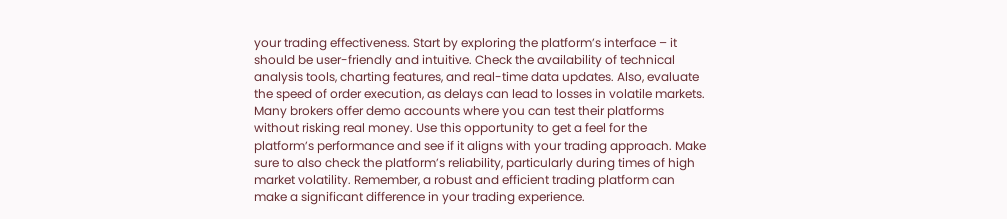your trading effectiveness. Start by exploring the platform’s interface – it should be user-friendly and intuitive. Check the availability of technical analysis tools, charting features, and real-time data updates. Also, evaluate the speed of order execution, as delays can lead to losses in volatile markets. Many brokers offer demo accounts where you can test their platforms without risking real money. Use this opportunity to get a feel for the platform’s performance and see if it aligns with your trading approach. Make sure to also check the platform’s reliability, particularly during times of high market volatility. Remember, a robust and efficient trading platform can make a significant difference in your trading experience.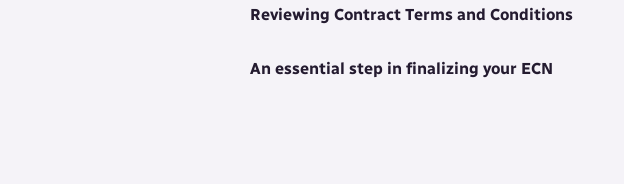Reviewing Contract Terms and Conditions

An essential step in finalizing your ECN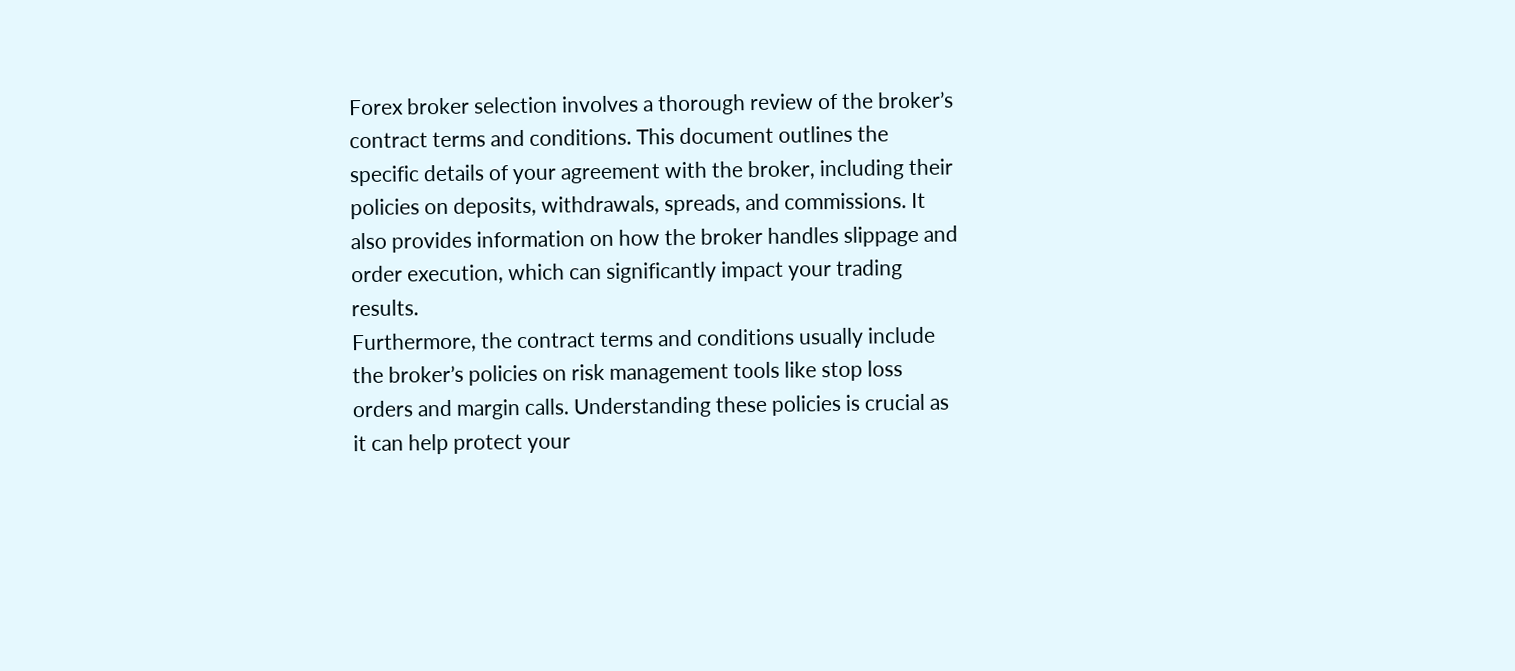Forex broker selection involves a thorough review of the broker’s contract terms and conditions. This document outlines the specific details of your agreement with the broker, including their policies on deposits, withdrawals, spreads, and commissions. It also provides information on how the broker handles slippage and order execution, which can significantly impact your trading results.
Furthermore, the contract terms and conditions usually include the broker’s policies on risk management tools like stop loss orders and margin calls. Understanding these policies is crucial as it can help protect your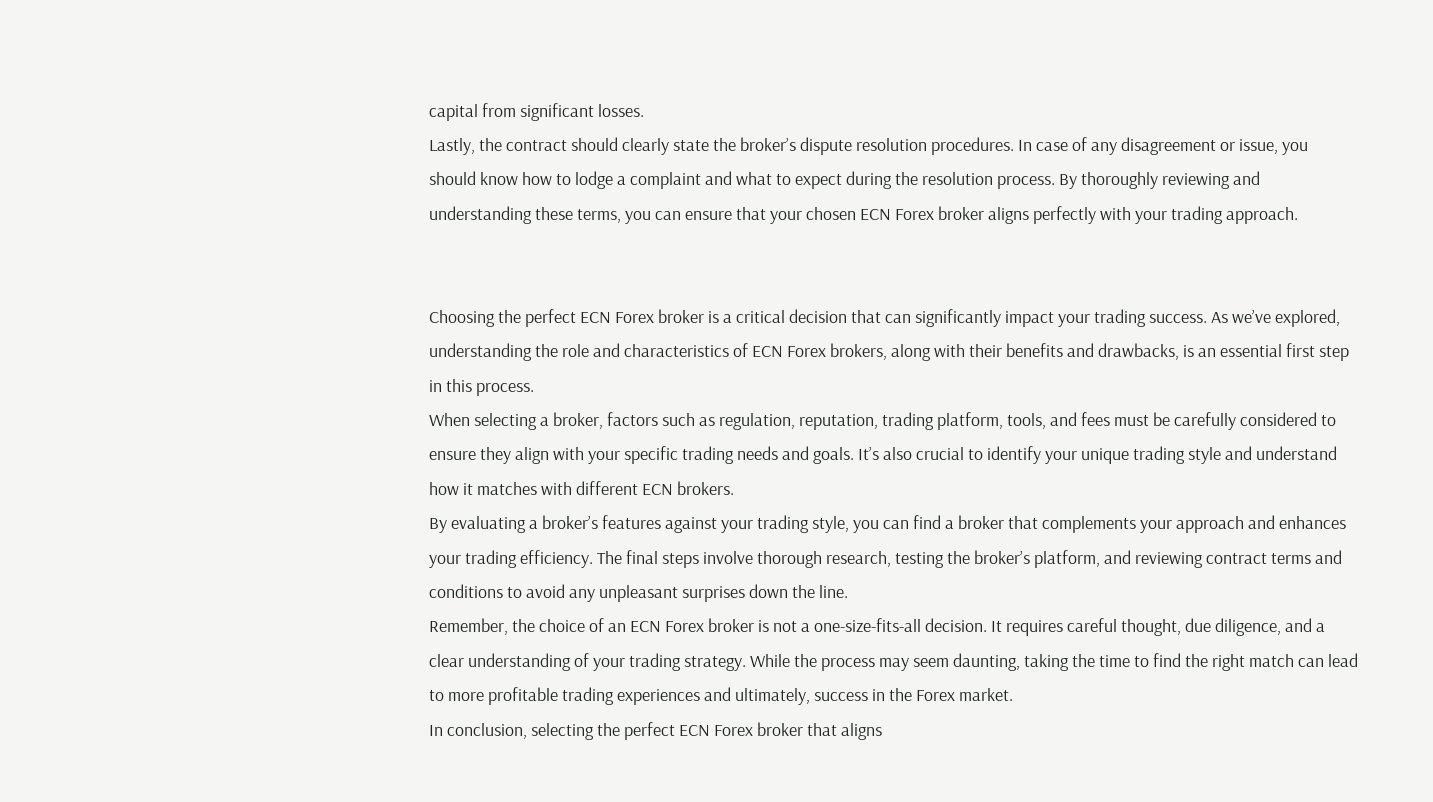capital from significant losses.
Lastly, the contract should clearly state the broker’s dispute resolution procedures. In case of any disagreement or issue, you should know how to lodge a complaint and what to expect during the resolution process. By thoroughly reviewing and understanding these terms, you can ensure that your chosen ECN Forex broker aligns perfectly with your trading approach.


Choosing the perfect ECN Forex broker is a critical decision that can significantly impact your trading success. As we’ve explored, understanding the role and characteristics of ECN Forex brokers, along with their benefits and drawbacks, is an essential first step in this process.
When selecting a broker, factors such as regulation, reputation, trading platform, tools, and fees must be carefully considered to ensure they align with your specific trading needs and goals. It’s also crucial to identify your unique trading style and understand how it matches with different ECN brokers.
By evaluating a broker’s features against your trading style, you can find a broker that complements your approach and enhances your trading efficiency. The final steps involve thorough research, testing the broker’s platform, and reviewing contract terms and conditions to avoid any unpleasant surprises down the line.
Remember, the choice of an ECN Forex broker is not a one-size-fits-all decision. It requires careful thought, due diligence, and a clear understanding of your trading strategy. While the process may seem daunting, taking the time to find the right match can lead to more profitable trading experiences and ultimately, success in the Forex market.
In conclusion, selecting the perfect ECN Forex broker that aligns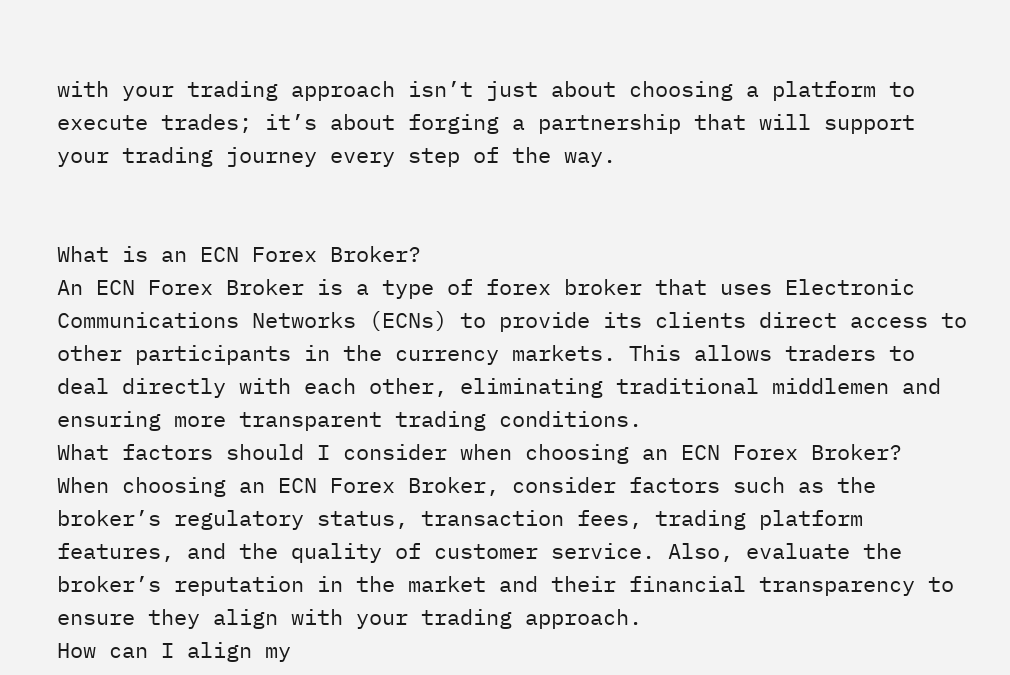with your trading approach isn’t just about choosing a platform to execute trades; it’s about forging a partnership that will support your trading journey every step of the way.


What is an ECN Forex Broker?
An ECN Forex Broker is a type of forex broker that uses Electronic Communications Networks (ECNs) to provide its clients direct access to other participants in the currency markets. This allows traders to deal directly with each other, eliminating traditional middlemen and ensuring more transparent trading conditions.
What factors should I consider when choosing an ECN Forex Broker?
When choosing an ECN Forex Broker, consider factors such as the broker’s regulatory status, transaction fees, trading platform features, and the quality of customer service. Also, evaluate the broker’s reputation in the market and their financial transparency to ensure they align with your trading approach.
How can I align my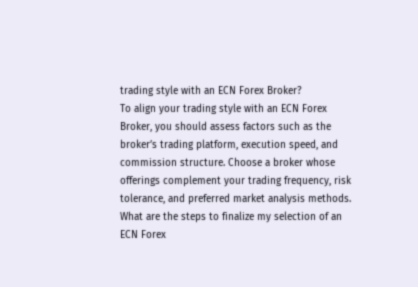trading style with an ECN Forex Broker?
To align your trading style with an ECN Forex Broker, you should assess factors such as the broker’s trading platform, execution speed, and commission structure. Choose a broker whose offerings complement your trading frequency, risk tolerance, and preferred market analysis methods.
What are the steps to finalize my selection of an ECN Forex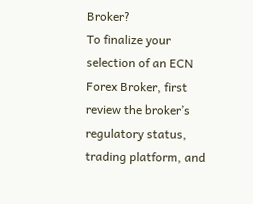Broker?
To finalize your selection of an ECN Forex Broker, first review the broker’s regulatory status, trading platform, and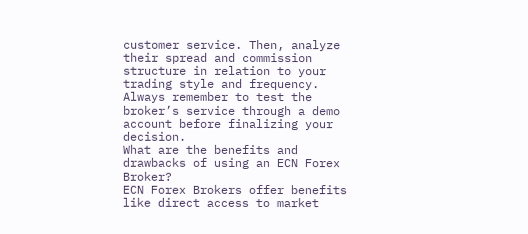customer service. Then, analyze their spread and commission structure in relation to your trading style and frequency. Always remember to test the broker’s service through a demo account before finalizing your decision.
What are the benefits and drawbacks of using an ECN Forex Broker?
ECN Forex Brokers offer benefits like direct access to market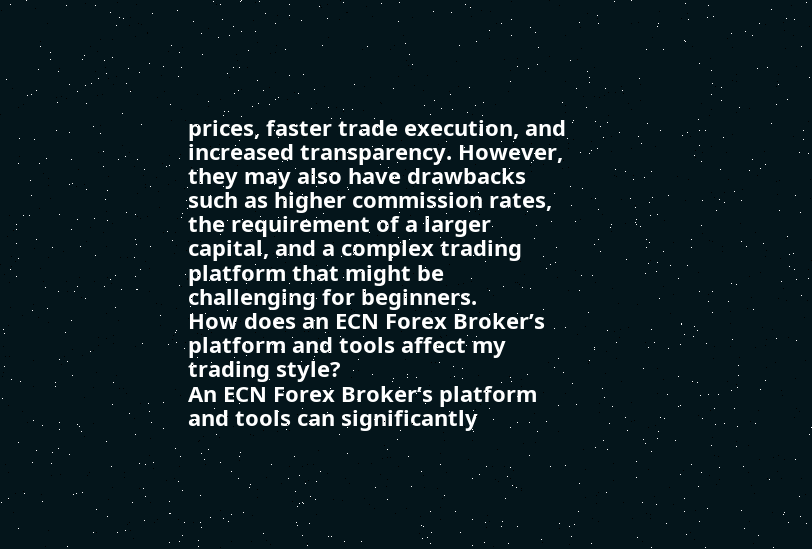prices, faster trade execution, and increased transparency. However, they may also have drawbacks such as higher commission rates, the requirement of a larger capital, and a complex trading platform that might be challenging for beginners.
How does an ECN Forex Broker’s platform and tools affect my trading style?
An ECN Forex Broker’s platform and tools can significantly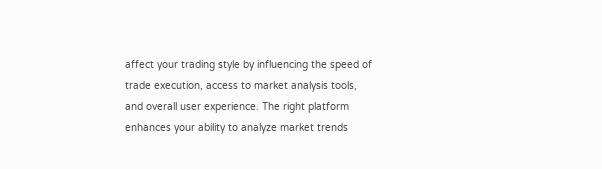affect your trading style by influencing the speed of trade execution, access to market analysis tools, and overall user experience. The right platform enhances your ability to analyze market trends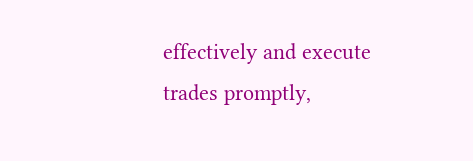effectively and execute trades promptly,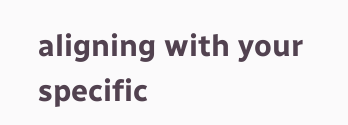aligning with your specific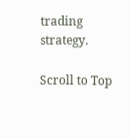trading strategy.

Scroll to Top